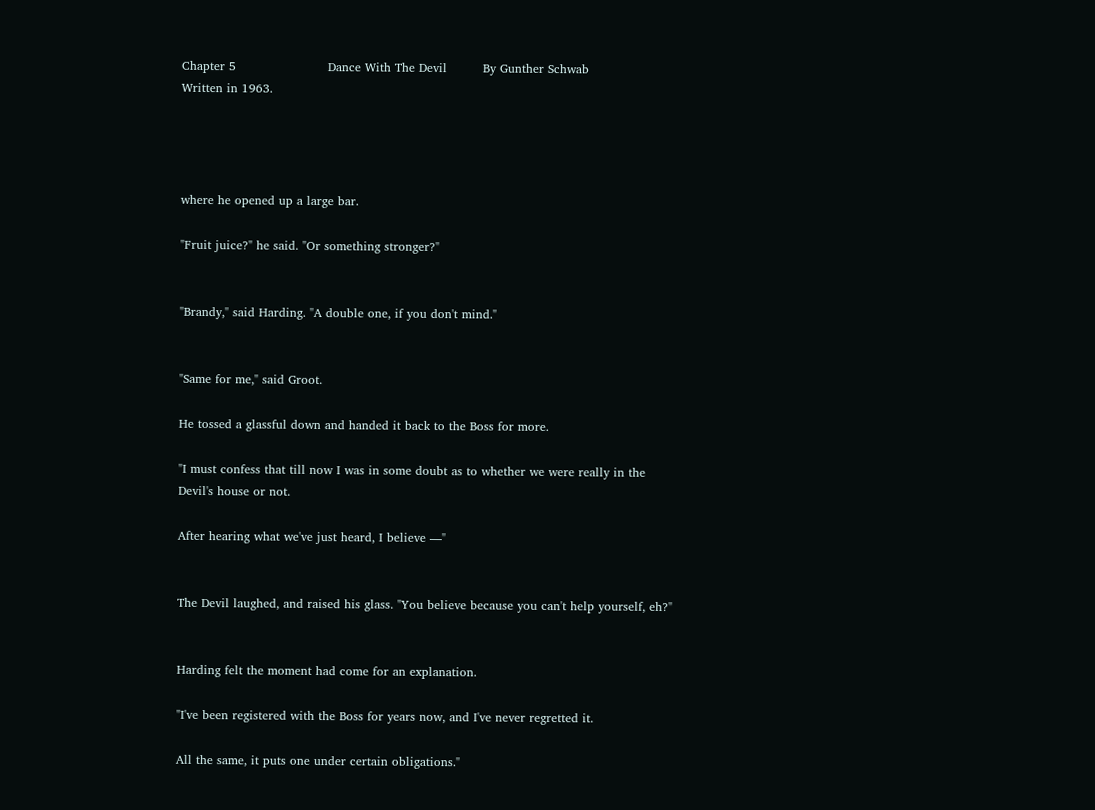Chapter 5                       Dance With The Devil         By Gunther Schwab                   Written in 1963.




where he opened up a large bar.

"Fruit juice?" he said. "Or something stronger?"


"Brandy," said Harding. "A double one, if you don't mind."


"Same for me," said Groot.

He tossed a glassful down and handed it back to the Boss for more.

"I must confess that till now I was in some doubt as to whether we were really in the Devil's house or not.

After hearing what we've just heard, I believe —"


The Devil laughed, and raised his glass. "You believe because you can't help yourself, eh?"


Harding felt the moment had come for an explanation.

"I've been registered with the Boss for years now, and I've never regretted it.

All the same, it puts one under certain obligations."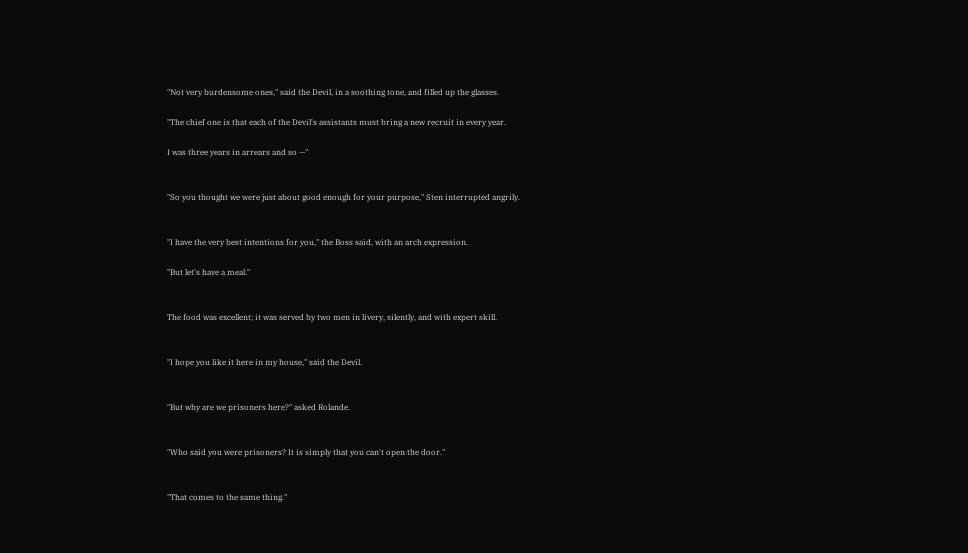"Not very burdensome ones," said the Devil, in a soothing tone, and filled up the glasses.

"The chief one is that each of the Devil's assistants must bring a new recruit in every year.

I was three years in arrears and so —"


"So you thought we were just about good enough for your purpose," Sten interrupted angrily.


"I have the very best intentions for you," the Boss said, with an arch expression.

"But let's have a meal."


The food was excellent; it was served by two men in livery, silently, and with expert skill.


"I hope you like it here in my house," said the Devil.


"But why are we prisoners here?" asked Rolande.


"Who said you were prisoners? It is simply that you can't open the door."


"That comes to the same thing."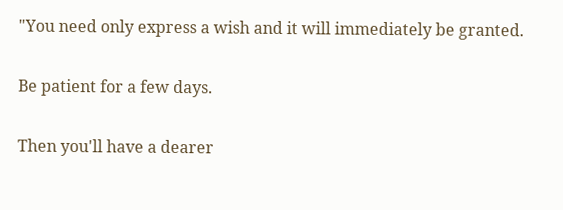"You need only express a wish and it will immediately be granted.

Be patient for a few days.

Then you'll have a dearer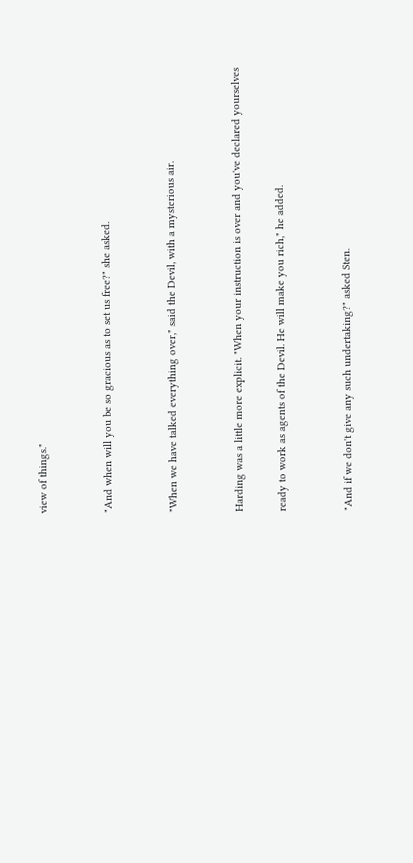view of things."


"And when will you be so gracious as to set us free?" she asked.


"When we have talked everything over," said the Devil, with a mysterious air.


Harding was a little more explicit. "When your instruction is over and you've declared yourselves

ready to work as agents of the Devil. He will make you rich," he added.


"And if we don't give any such undertaking?" asked Sten.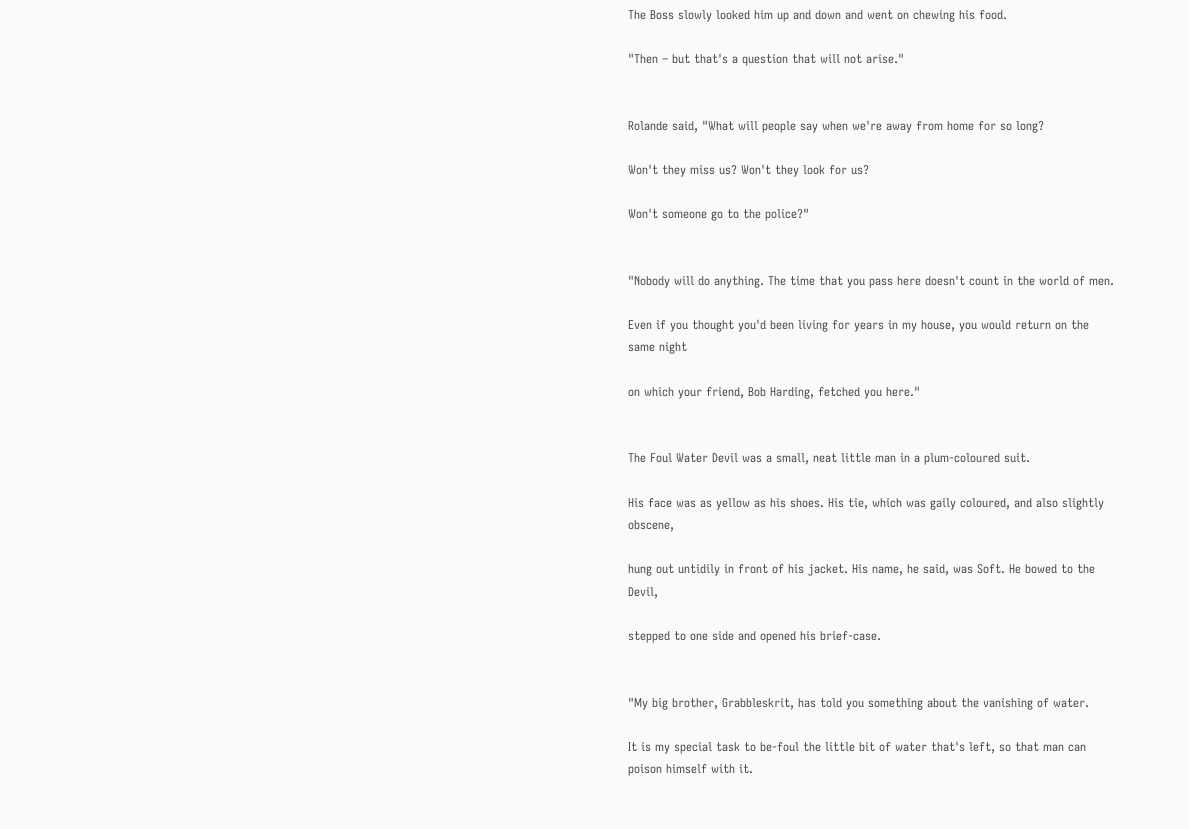The Boss slowly looked him up and down and went on chewing his food.

"Then – but that's a question that will not arise."


Rolande said, "What will people say when we're away from home for so long?

Won't they miss us? Won't they look for us?

Won't someone go to the police?"


"Nobody will do anything. The time that you pass here doesn't count in the world of men.

Even if you thought you'd been living for years in my house, you would return on the same night

on which your friend, Bob Harding, fetched you here."


The Foul Water Devil was a small, neat little man in a plum-coloured suit.

His face was as yellow as his shoes. His tie, which was gaily coloured, and also slightly obscene,

hung out untidily in front of his jacket. His name, he said, was Soft. He bowed to the Devil,

stepped to one side and opened his brief-case.


"My big brother, Grabbleskrit, has told you something about the vanishing of water.

It is my special task to be-foul the little bit of water that's left, so that man can poison himself with it.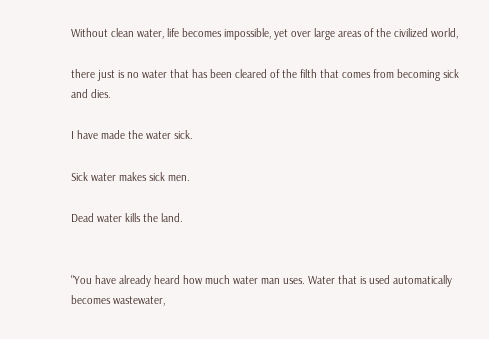Without clean water, life becomes impossible, yet over large areas of the civilized world,

there just is no water that has been cleared of the filth that comes from becoming sick and dies.

I have made the water sick.

Sick water makes sick men.

Dead water kills the land.


"You have already heard how much water man uses. Water that is used automatically becomes wastewater,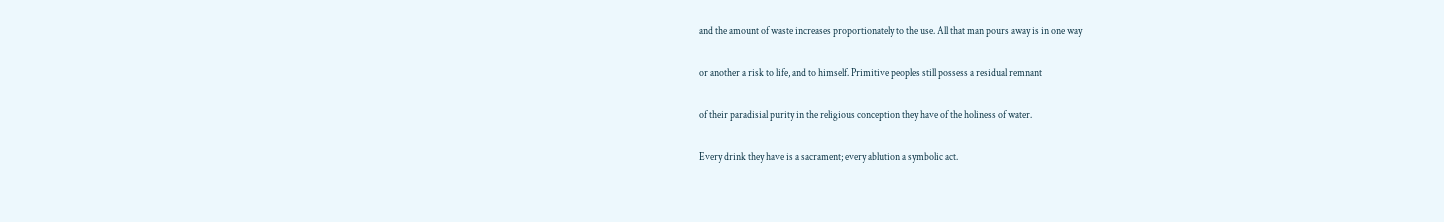and the amount of waste increases proportionately to the use. All that man pours away is in one way

or another a risk to life, and to himself. Primitive peoples still possess a residual remnant

of their paradisial purity in the religious conception they have of the holiness of water.

Every drink they have is a sacrament; every ablution a symbolic act.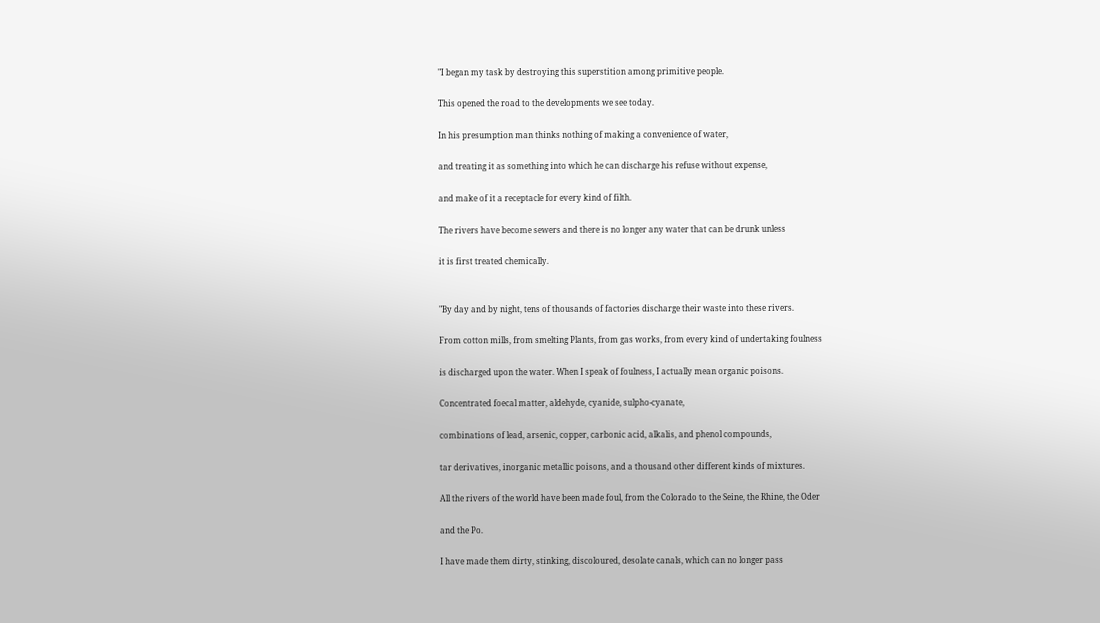"I began my task by destroying this superstition among primitive people.

This opened the road to the developments we see today.

In his presumption man thinks nothing of making a convenience of water,

and treating it as something into which he can discharge his refuse without expense,

and make of it a receptacle for every kind of filth.

The rivers have become sewers and there is no longer any water that can be drunk unless

it is first treated chemically.


"By day and by night, tens of thousands of factories discharge their waste into these rivers.

From cotton mills, from smelting Plants, from gas works, from every kind of undertaking foulness

is discharged upon the water. When I speak of foulness, I actually mean organic poisons.

Concentrated foecal matter, aldehyde, cyanide, sulpho-cyanate,

combinations of lead, arsenic, copper, carbonic acid, alkalis, and phenol compounds,

tar derivatives, inorganic metallic poisons, and a thousand other different kinds of mixtures.

All the rivers of the world have been made foul, from the Colorado to the Seine, the Rhine, the Oder

and the Po.

I have made them dirty, stinking, discoloured, desolate canals, which can no longer pass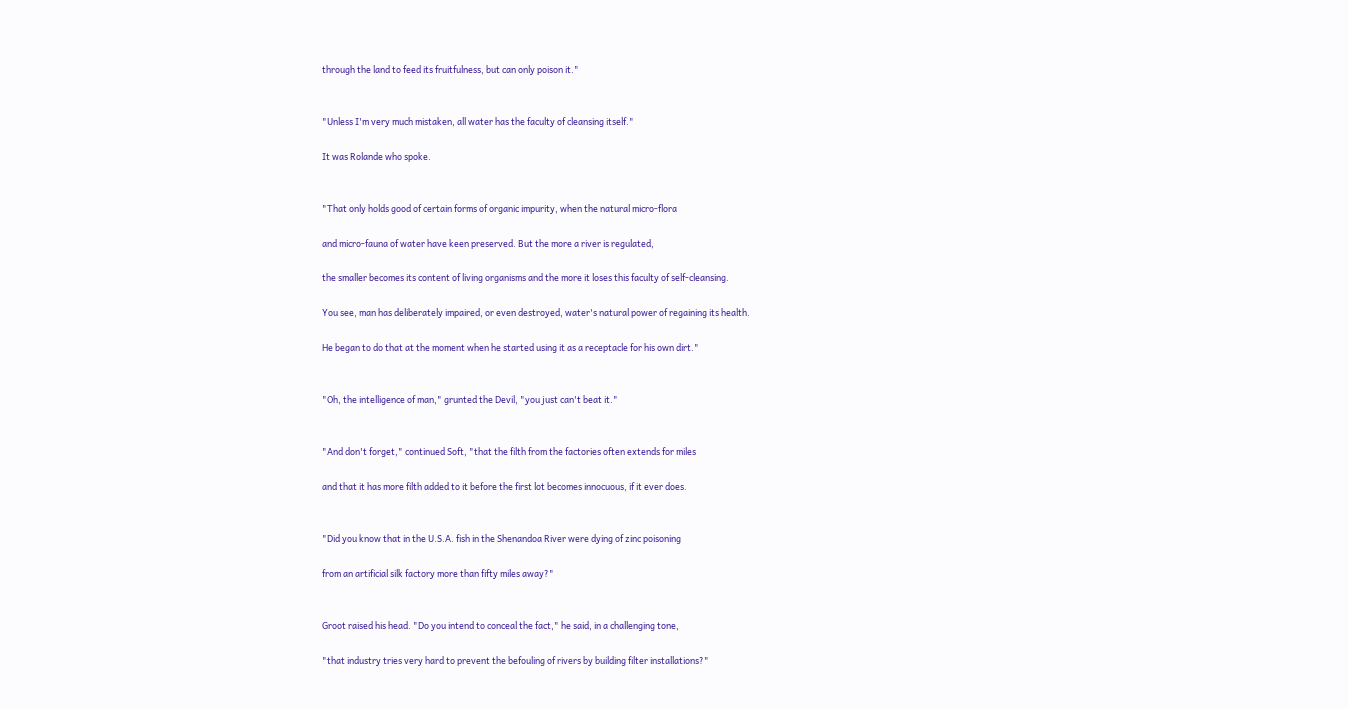through the land to feed its fruitfulness, but can only poison it."


"Unless I'm very much mistaken, all water has the faculty of cleansing itself."

It was Rolande who spoke.


"That only holds good of certain forms of organic impurity, when the natural micro-flora

and micro-fauna of water have keen preserved. But the more a river is regulated,

the smaller becomes its content of living organisms and the more it loses this faculty of self-cleansing.

You see, man has deliberately impaired, or even destroyed, water's natural power of regaining its health.

He began to do that at the moment when he started using it as a receptacle for his own dirt."


"Oh, the intelligence of man," grunted the Devil, "you just can't beat it."


"And don't forget," continued Soft, "that the filth from the factories often extends for miles

and that it has more filth added to it before the first lot becomes innocuous, if it ever does.


"Did you know that in the U.S.A. fish in the Shenandoa River were dying of zinc poisoning

from an artificial silk factory more than fifty miles away?"


Groot raised his head. "Do you intend to conceal the fact," he said, in a challenging tone,

"that industry tries very hard to prevent the befouling of rivers by building filter installations?"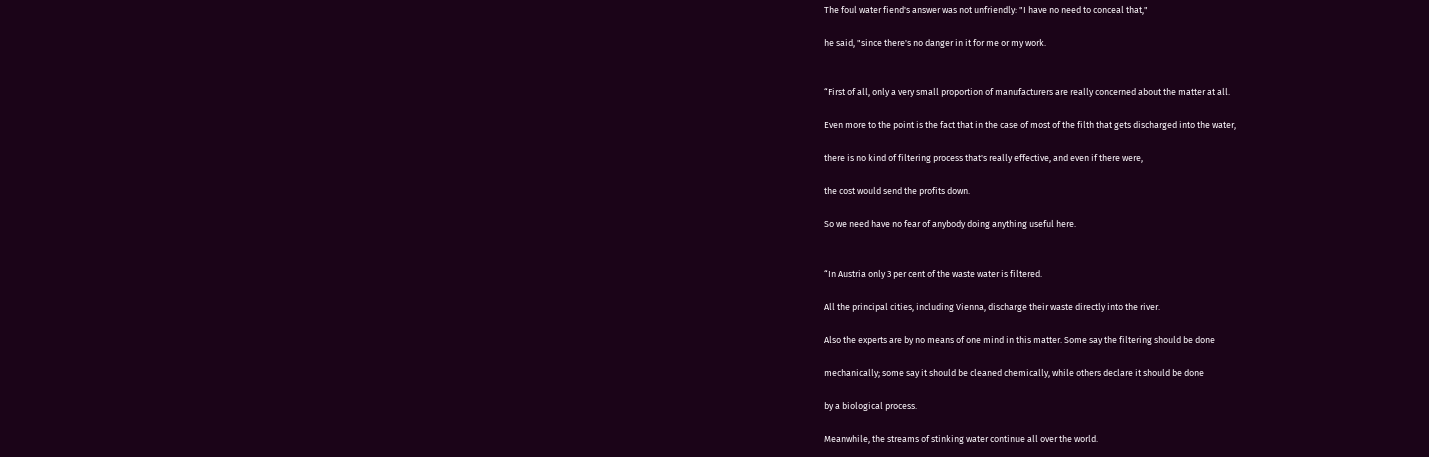The foul water fiend's answer was not unfriendly: "I have no need to conceal that,"

he said, "since there's no danger in it for me or my work.


“First of all, only a very small proportion of manufacturers are really concerned about the matter at all.

Even more to the point is the fact that in the case of most of the filth that gets discharged into the water,

there is no kind of filtering process that's really effective, and even if there were,

the cost would send the profits down.

So we need have no fear of anybody doing anything useful here.


“In Austria only 3 per cent of the waste water is filtered.

All the principal cities, including Vienna, discharge their waste directly into the river.

Also the experts are by no means of one mind in this matter. Some say the filtering should be done

mechanically; some say it should be cleaned chemically, while others declare it should be done

by a biological process.

Meanwhile, the streams of stinking water continue all over the world.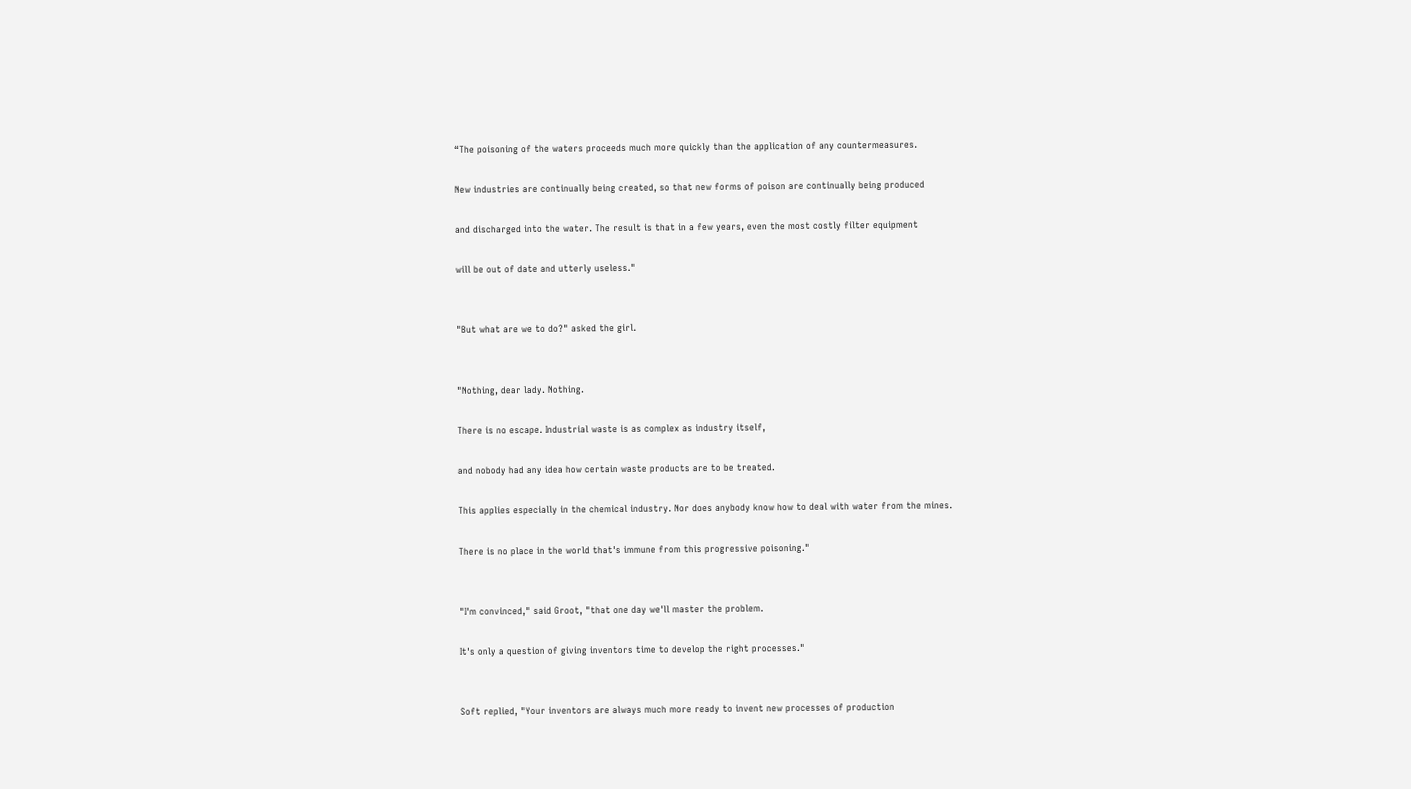“The poisoning of the waters proceeds much more quickly than the application of any countermeasures.

New industries are continually being created, so that new forms of poison are continually being produced

and discharged into the water. The result is that in a few years, even the most costly filter equipment

will be out of date and utterly useless."


"But what are we to do?" asked the girl.


"Nothing, dear lady. Nothing.

There is no escape. Industrial waste is as complex as industry itself,

and nobody had any idea how certain waste products are to be treated.

This applies especially in the chemical industry. Nor does anybody know how to deal with water from the mines.

There is no place in the world that's immune from this progressive poisoning."


"I'm convinced," said Groot, "that one day we'll master the problem.

It's only a question of giving inventors time to develop the right processes."


Soft replied, "Your inventors are always much more ready to invent new processes of production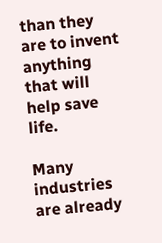than they are to invent anything that will help save life.

Many industries are already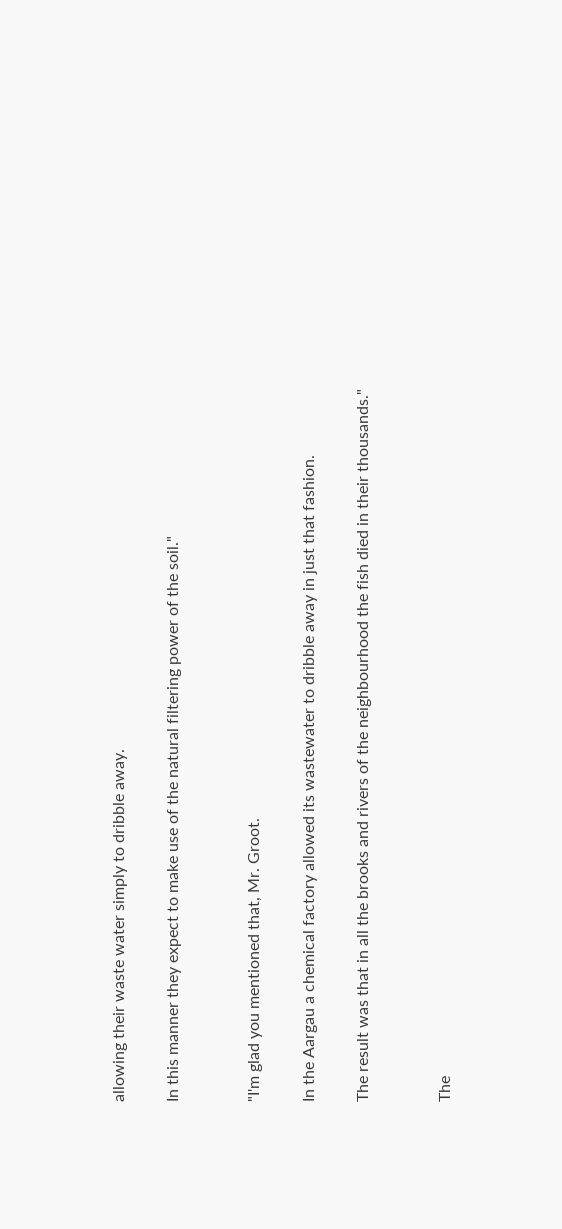allowing their waste water simply to dribble away.

In this manner they expect to make use of the natural filtering power of the soil."


"I'm glad you mentioned that, Mr. Groot.

In the Aargau a chemical factory allowed its wastewater to dribble away in just that fashion.

The result was that in all the brooks and rivers of the neighbourhood the fish died in their thousands."


The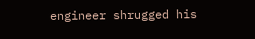engineer shrugged his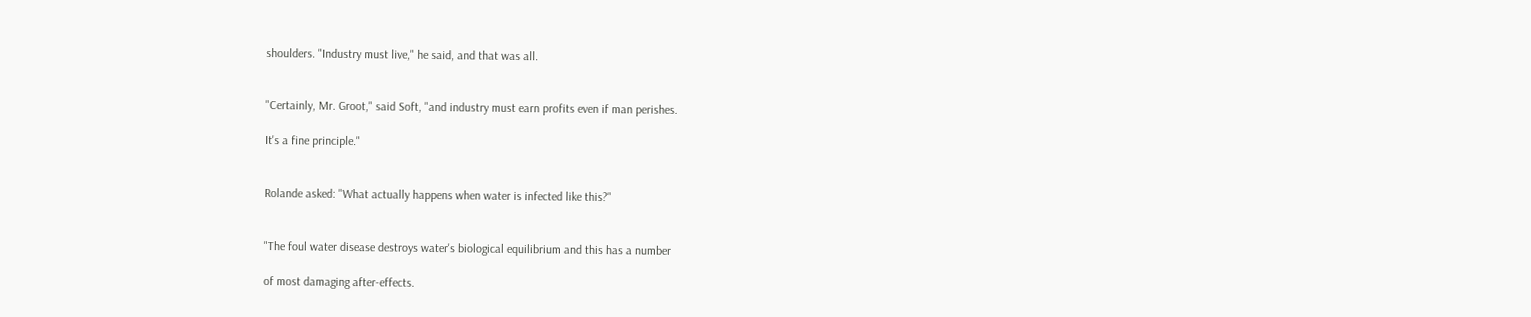shoulders. "Industry must live," he said, and that was all.


"Certainly, Mr. Groot," said Soft, "and industry must earn profits even if man perishes.

It's a fine principle."


Rolande asked: "What actually happens when water is infected like this?"


"The foul water disease destroys water's biological equilibrium and this has a number

of most damaging after-effects.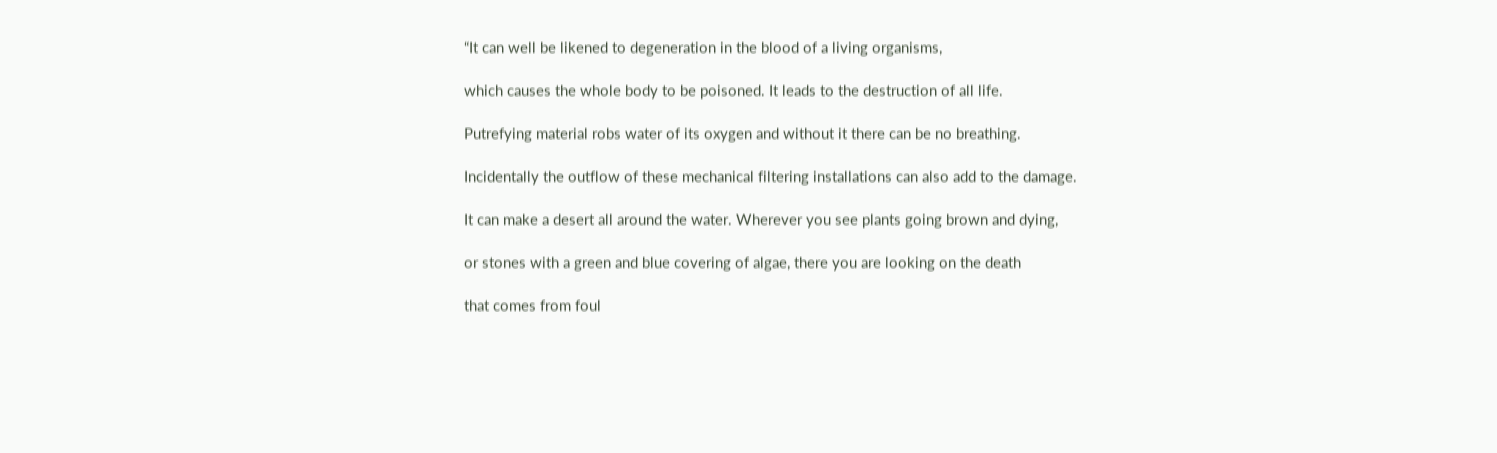“It can well be likened to degeneration in the blood of a living organisms,

which causes the whole body to be poisoned. It leads to the destruction of all life.

Putrefying material robs water of its oxygen and without it there can be no breathing.

Incidentally the outflow of these mechanical filtering installations can also add to the damage.

It can make a desert all around the water. Wherever you see plants going brown and dying,

or stones with a green and blue covering of algae, there you are looking on the death

that comes from foul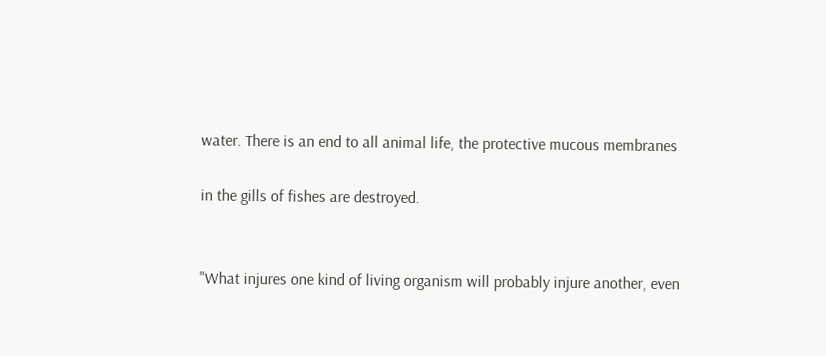water. There is an end to all animal life, the protective mucous membranes

in the gills of fishes are destroyed.


"What injures one kind of living organism will probably injure another, even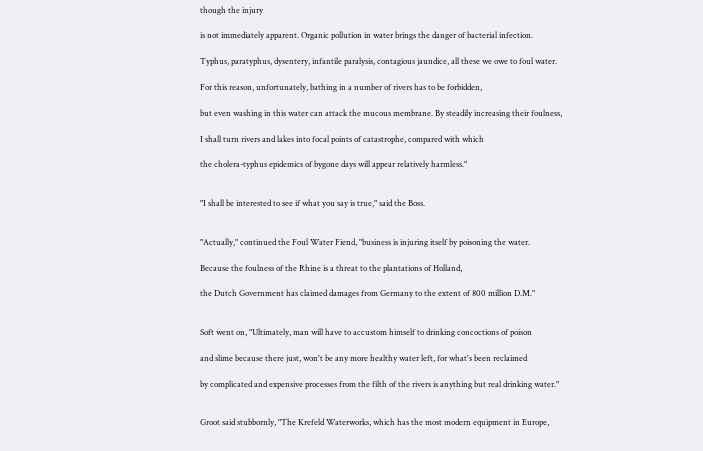though the injury

is not immediately apparent. Organic pollution in water brings the danger of bacterial infection.

Typhus, paratyphus, dysentery, infantile paralysis, contagious jaundice, all these we owe to foul water.

For this reason, unfortunately, bathing in a number of rivers has to be forbidden,

but even washing in this water can attack the mucous membrane. By steadily increasing their foulness,

I shall turn rivers and lakes into focal points of catastrophe, compared with which

the cholera-typhus epidemics of bygone days will appear relatively harmless."


"I shall be interested to see if what you say is true," said the Boss.


"Actually," continued the Foul Water Fiend, "business is injuring itself by poisoning the water.

Because the foulness of the Rhine is a threat to the plantations of Holland,

the Dutch Government has claimed damages from Germany to the extent of 800 million D.M."


Soft went on, "Ultimately, man will have to accustom himself to drinking concoctions of poison

and slime because there just, won't be any more healthy water left, for what's been reclaimed

by complicated and expensive processes from the filth of the rivers is anything but real drinking water."


Groot said stubbornly, "The Krefeld Waterworks, which has the most modern equipment in Europe,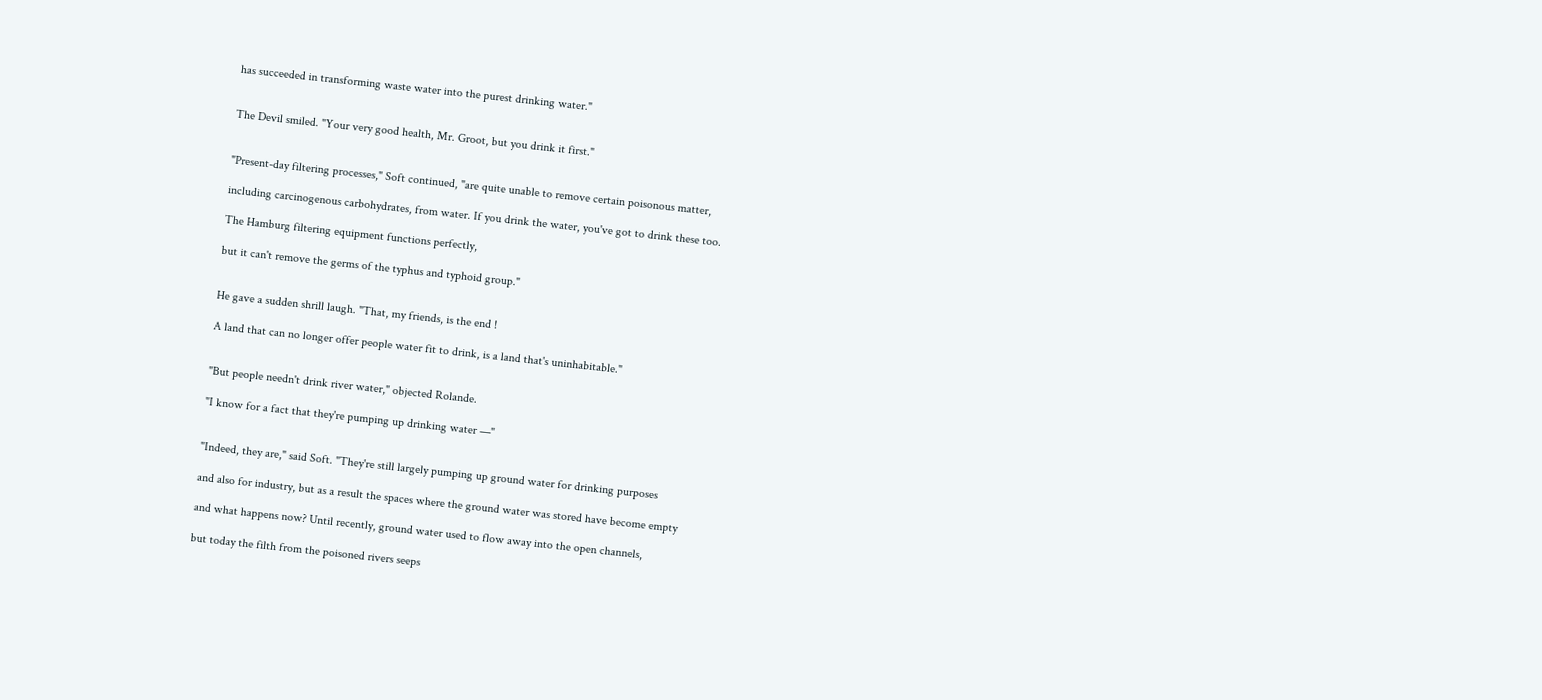has succeeded in transforming waste water into the purest drinking water."


The Devil smiled. "Your very good health, Mr. Groot, but you drink it first."


"Present-day filtering processes," Soft continued, "are quite unable to remove certain poisonous matter,

including carcinogenous carbohydrates, from water. If you drink the water, you've got to drink these too.

The Hamburg filtering equipment functions perfectly,

but it can't remove the germs of the typhus and typhoid group."


He gave a sudden shrill laugh. "That, my friends, is the end !

A land that can no longer offer people water fit to drink, is a land that's uninhabitable."


"But people needn't drink river water," objected Rolande.

"I know for a fact that they're pumping up drinking water —"


"Indeed, they are," said Soft. "They're still largely pumping up ground water for drinking purposes

and also for industry, but as a result the spaces where the ground water was stored have become empty

and what happens now? Until recently, ground water used to flow away into the open channels,

but today the filth from the poisoned rivers seeps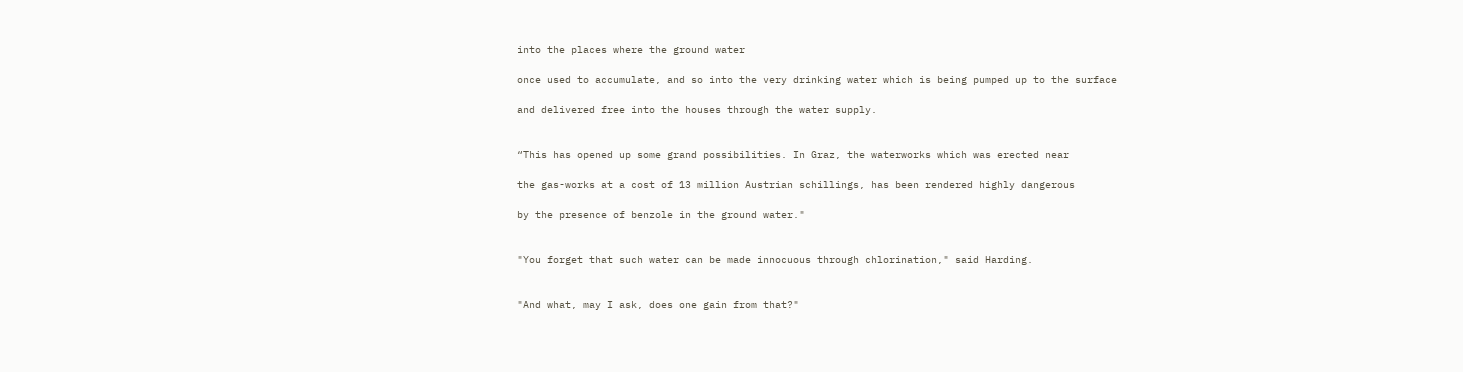into the places where the ground water

once used to accumulate, and so into the very drinking water which is being pumped up to the surface

and delivered free into the houses through the water supply.


“This has opened up some grand possibilities. In Graz, the waterworks which was erected near

the gas-works at a cost of 13 million Austrian schillings, has been rendered highly dangerous

by the presence of benzole in the ground water."


"You forget that such water can be made innocuous through chlorination," said Harding.


"And what, may I ask, does one gain from that?"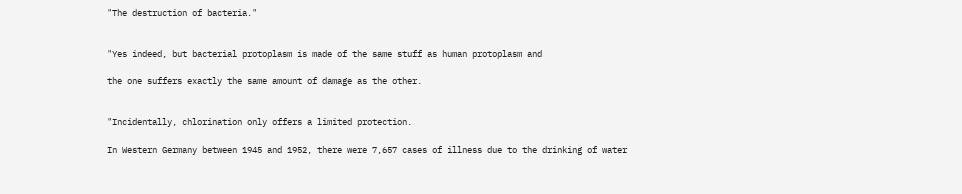"The destruction of bacteria."


"Yes indeed, but bacterial protoplasm is made of the same stuff as human protoplasm and

the one suffers exactly the same amount of damage as the other.


"Incidentally, chlorination only offers a limited protection.

In Western Germany between 1945 and 1952, there were 7,657 cases of illness due to the drinking of water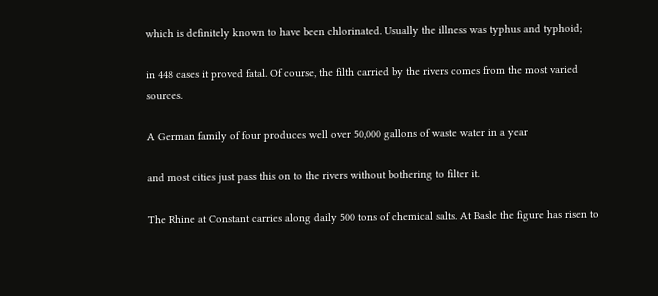which is definitely known to have been chlorinated. Usually the illness was typhus and typhoid;

in 448 cases it proved fatal. Of course, the filth carried by the rivers comes from the most varied sources.

A German family of four produces well over 50,000 gallons of waste water in a year

and most cities just pass this on to the rivers without bothering to filter it.

The Rhine at Constant carries along daily 500 tons of chemical salts. At Basle the figure has risen to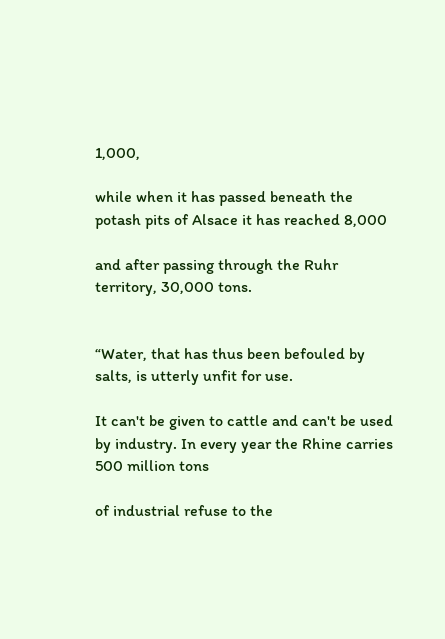1,000,

while when it has passed beneath the potash pits of Alsace it has reached 8,000

and after passing through the Ruhr territory, 30,000 tons.


“Water, that has thus been befouled by salts, is utterly unfit for use.

It can't be given to cattle and can't be used by industry. In every year the Rhine carries 500 million tons

of industrial refuse to the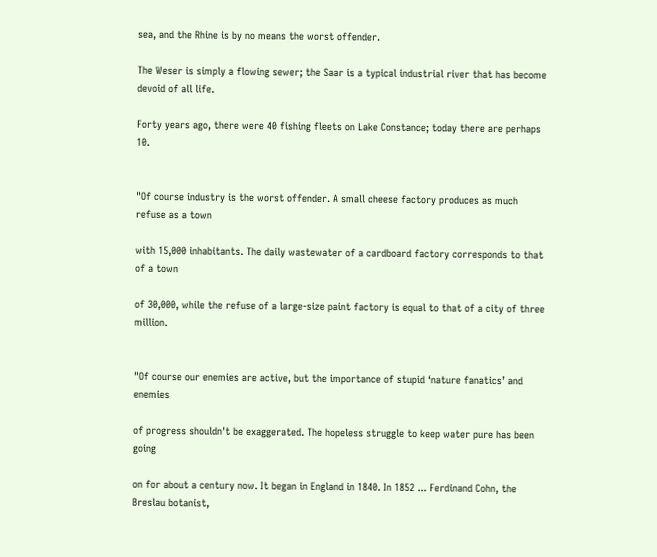sea, and the Rhine is by no means the worst offender.

The Weser is simply a flowing sewer; the Saar is a typical industrial river that has become devoid of all life.

Forty years ago, there were 40 fishing fleets on Lake Constance; today there are perhaps 10.


"Of course industry is the worst offender. A small cheese factory produces as much refuse as a town

with 15,000 inhabitants. The daily wastewater of a cardboard factory corresponds to that of a town

of 30,000, while the refuse of a large-size paint factory is equal to that of a city of three million.


"Of course our enemies are active, but the importance of stupid ‘nature fanatics’ and enemies

of progress shouldn't be exaggerated. The hopeless struggle to keep water pure has been going

on for about a century now. It began in England in 1840. In 1852 ... Ferdinand Cohn, the Breslau botanist,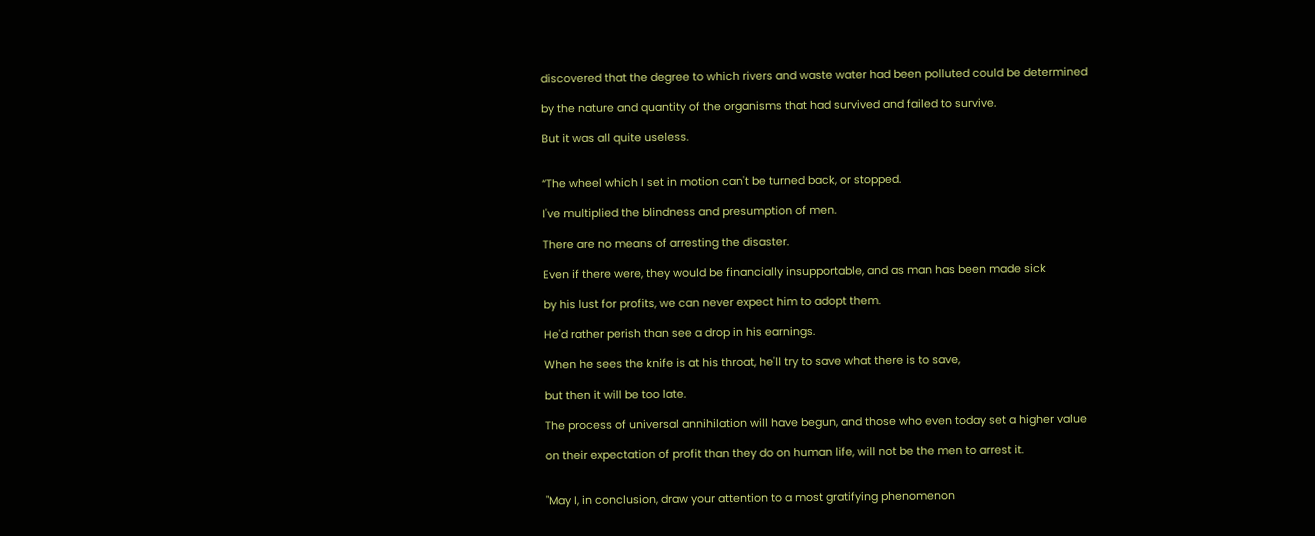discovered that the degree to which rivers and waste water had been polluted could be determined

by the nature and quantity of the organisms that had survived and failed to survive.

But it was all quite useless.


“The wheel which I set in motion can't be turned back, or stopped.

I've multiplied the blindness and presumption of men.

There are no means of arresting the disaster.

Even if there were, they would be financially insupportable, and as man has been made sick

by his lust for profits, we can never expect him to adopt them.

He'd rather perish than see a drop in his earnings.

When he sees the knife is at his throat, he'll try to save what there is to save,

but then it will be too late.

The process of universal annihilation will have begun, and those who even today set a higher value

on their expectation of profit than they do on human life, will not be the men to arrest it.


"May I, in conclusion, draw your attention to a most gratifying phenomenon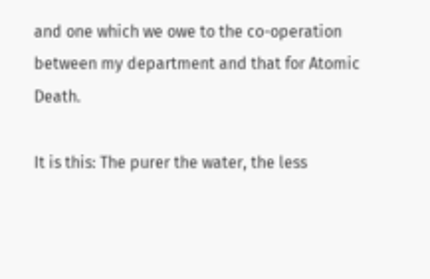and one which we owe to the co-operation between my department and that for Atomic Death.

It is this: The purer the water, the less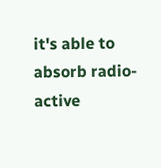it's able to absorb radio-active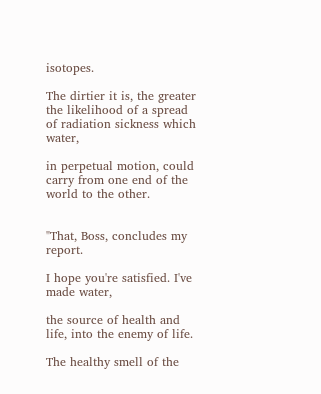isotopes.

The dirtier it is, the greater the likelihood of a spread of radiation sickness which water,

in perpetual motion, could carry from one end of the world to the other.


"That, Boss, concludes my report.

I hope you're satisfied. I've made water,

the source of health and life, into the enemy of life.

The healthy smell of the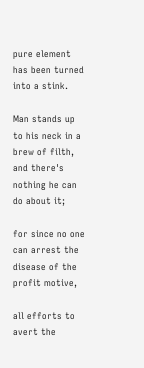pure element has been turned into a stink.

Man stands up to his neck in a brew of filth, and there's nothing he can do about it;

for since no one can arrest the disease of the profit motive,

all efforts to avert the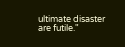ultimate disaster are futile."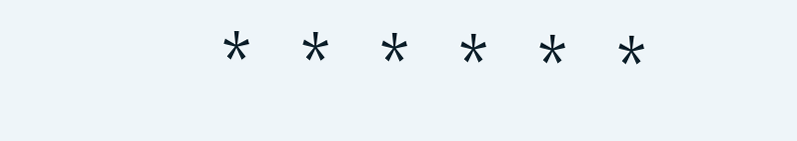*   *   *   *   *   *